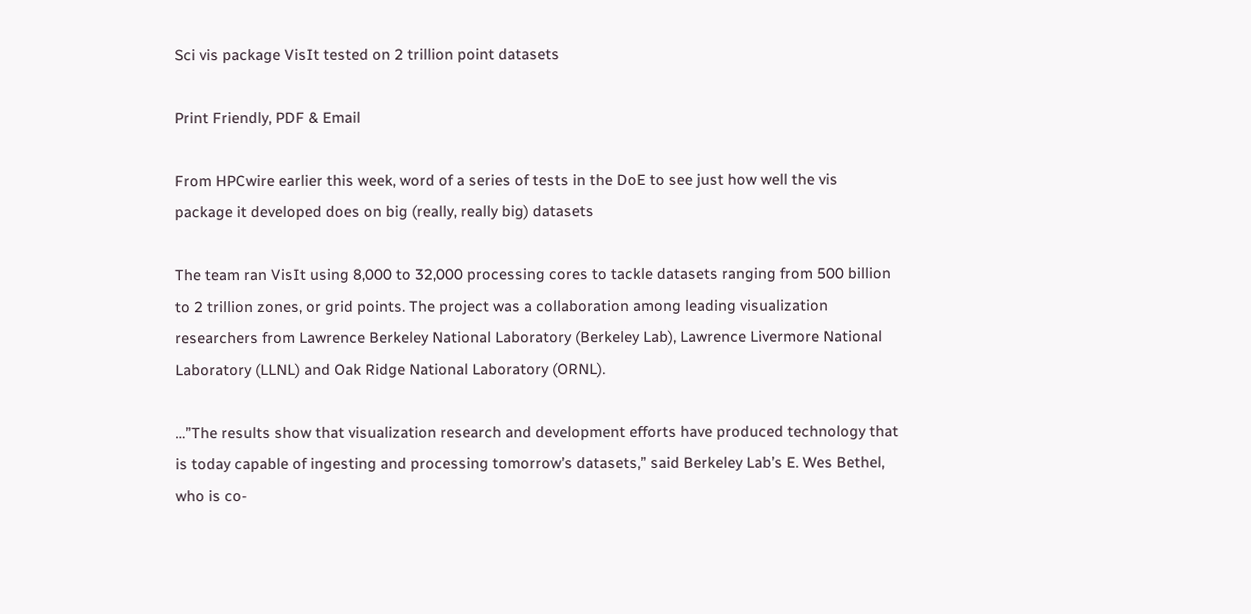Sci vis package VisIt tested on 2 trillion point datasets

Print Friendly, PDF & Email

From HPCwire earlier this week, word of a series of tests in the DoE to see just how well the vis package it developed does on big (really, really big) datasets

The team ran VisIt using 8,000 to 32,000 processing cores to tackle datasets ranging from 500 billion to 2 trillion zones, or grid points. The project was a collaboration among leading visualization researchers from Lawrence Berkeley National Laboratory (Berkeley Lab), Lawrence Livermore National Laboratory (LLNL) and Oak Ridge National Laboratory (ORNL).

…”The results show that visualization research and development efforts have produced technology that is today capable of ingesting and processing tomorrow’s datasets,” said Berkeley Lab’s E. Wes Bethel, who is co-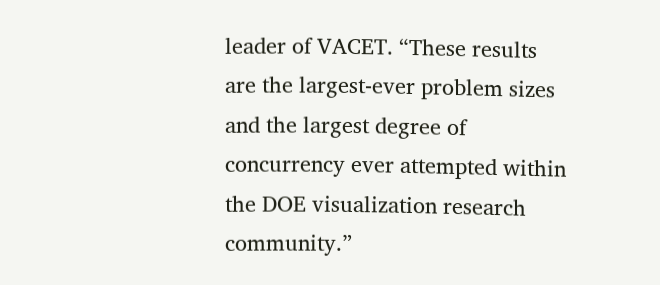leader of VACET. “These results are the largest-ever problem sizes and the largest degree of concurrency ever attempted within the DOE visualization research community.”